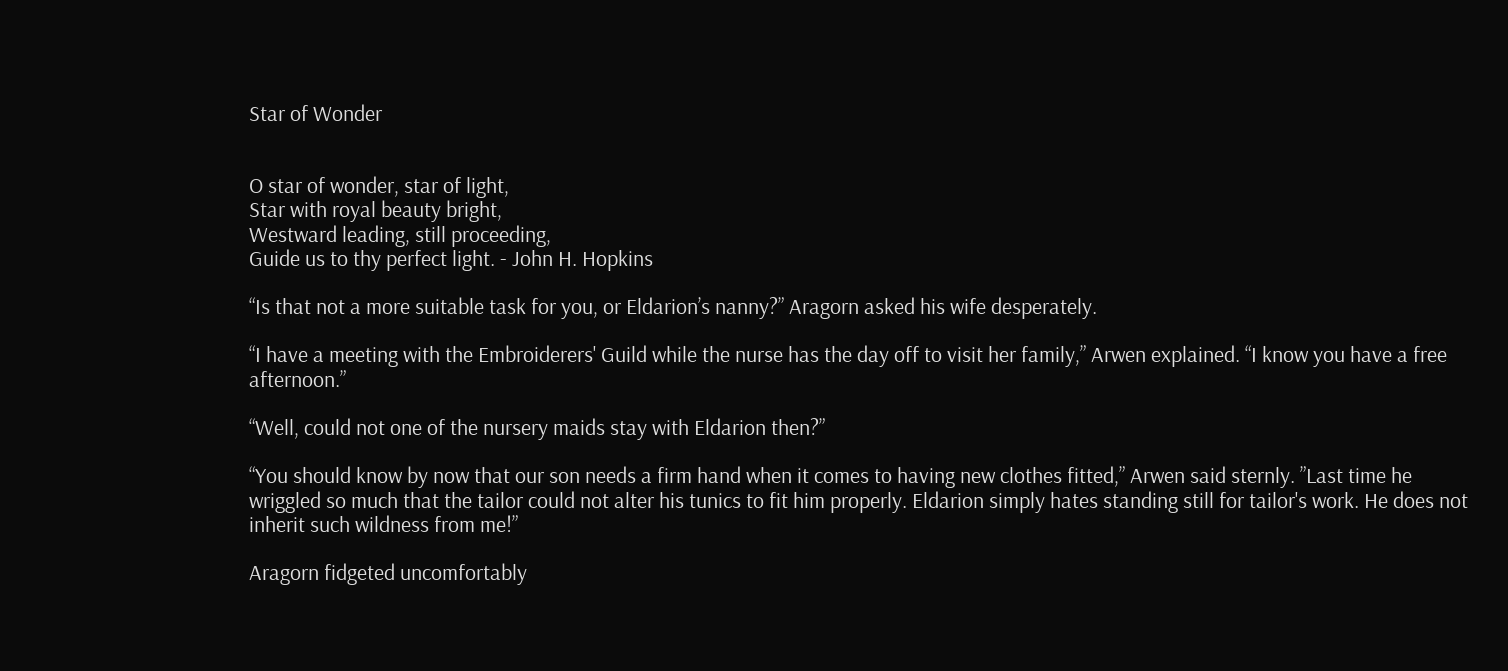Star of Wonder


O star of wonder, star of light,
Star with royal beauty bright,
Westward leading, still proceeding,
Guide us to thy perfect light. - John H. Hopkins

“Is that not a more suitable task for you, or Eldarion’s nanny?” Aragorn asked his wife desperately.

“I have a meeting with the Embroiderers' Guild while the nurse has the day off to visit her family,” Arwen explained. “I know you have a free afternoon.”

“Well, could not one of the nursery maids stay with Eldarion then?”

“You should know by now that our son needs a firm hand when it comes to having new clothes fitted,” Arwen said sternly. ”Last time he wriggled so much that the tailor could not alter his tunics to fit him properly. Eldarion simply hates standing still for tailor's work. He does not inherit such wildness from me!”

Aragorn fidgeted uncomfortably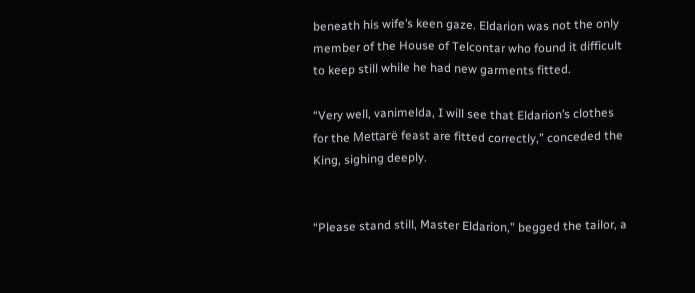beneath his wife’s keen gaze. Eldarion was not the only member of the House of Telcontar who found it difficult to keep still while he had new garments fitted.

“Very well, vanimelda, I will see that Eldarion’s clothes for the Mettarë feast are fitted correctly,” conceded the King, sighing deeply.


“Please stand still, Master Eldarion,” begged the tailor, a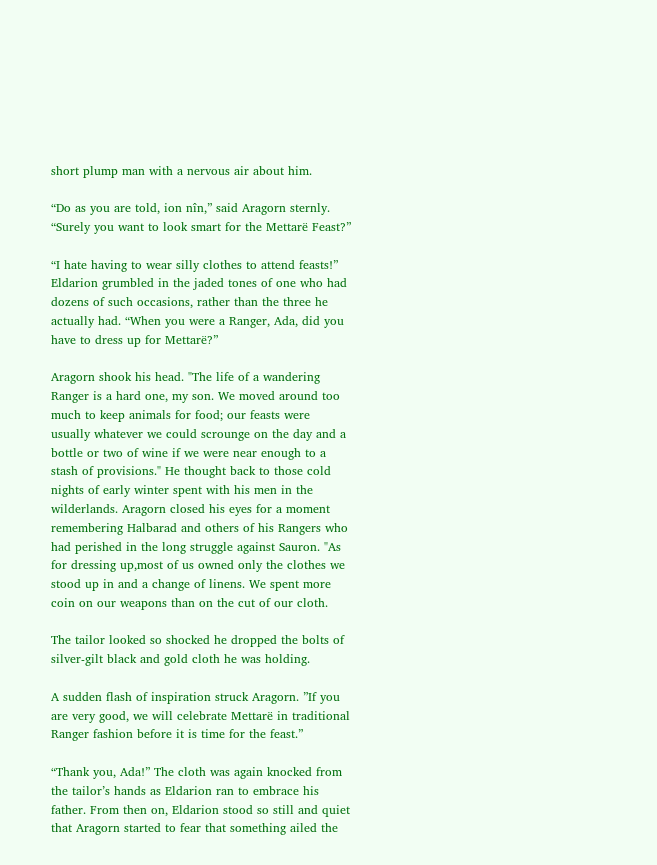short plump man with a nervous air about him.

“Do as you are told, ion nîn,” said Aragorn sternly. “Surely you want to look smart for the Mettarë Feast?”

“I hate having to wear silly clothes to attend feasts!” Eldarion grumbled in the jaded tones of one who had dozens of such occasions, rather than the three he actually had. “When you were a Ranger, Ada, did you have to dress up for Mettarë?”

Aragorn shook his head. "The life of a wandering Ranger is a hard one, my son. We moved around too much to keep animals for food; our feasts were usually whatever we could scrounge on the day and a bottle or two of wine if we were near enough to a stash of provisions." He thought back to those cold nights of early winter spent with his men in the wilderlands. Aragorn closed his eyes for a moment remembering Halbarad and others of his Rangers who had perished in the long struggle against Sauron. "As for dressing up,most of us owned only the clothes we stood up in and a change of linens. We spent more coin on our weapons than on the cut of our cloth.

The tailor looked so shocked he dropped the bolts of silver-gilt black and gold cloth he was holding.

A sudden flash of inspiration struck Aragorn. ”If you are very good, we will celebrate Mettarë in traditional Ranger fashion before it is time for the feast.”

“Thank you, Ada!” The cloth was again knocked from the tailor’s hands as Eldarion ran to embrace his father. From then on, Eldarion stood so still and quiet that Aragorn started to fear that something ailed the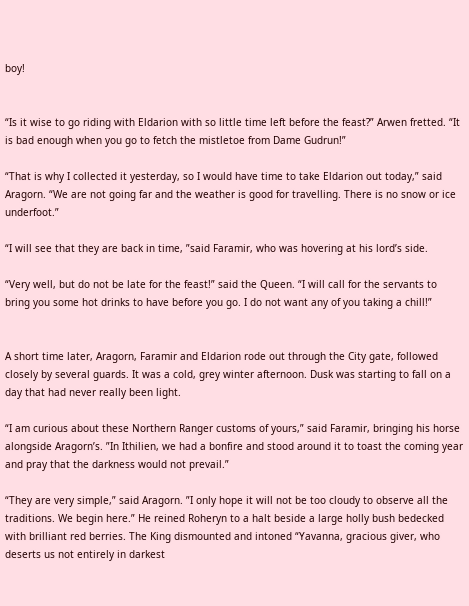boy!


“Is it wise to go riding with Eldarion with so little time left before the feast?” Arwen fretted. “It is bad enough when you go to fetch the mistletoe from Dame Gudrun!”

“That is why I collected it yesterday, so I would have time to take Eldarion out today,” said Aragorn. “We are not going far and the weather is good for travelling. There is no snow or ice underfoot.”

“I will see that they are back in time, ”said Faramir, who was hovering at his lord’s side.

“Very well, but do not be late for the feast!” said the Queen. “I will call for the servants to bring you some hot drinks to have before you go. I do not want any of you taking a chill!”


A short time later, Aragorn, Faramir and Eldarion rode out through the City gate, followed closely by several guards. It was a cold, grey winter afternoon. Dusk was starting to fall on a day that had never really been light.

“I am curious about these Northern Ranger customs of yours,” said Faramir, bringing his horse alongside Aragorn’s. ”In Ithilien, we had a bonfire and stood around it to toast the coming year and pray that the darkness would not prevail.”

“They are very simple,” said Aragorn. ”I only hope it will not be too cloudy to observe all the traditions. We begin here.” He reined Roheryn to a halt beside a large holly bush bedecked with brilliant red berries. The King dismounted and intoned “Yavanna, gracious giver, who deserts us not entirely in darkest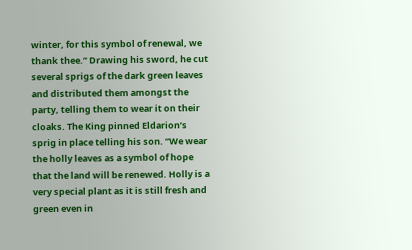winter, for this symbol of renewal, we thank thee.” Drawing his sword, he cut several sprigs of the dark green leaves and distributed them amongst the party, telling them to wear it on their cloaks. The King pinned Eldarion’s sprig in place telling his son. ”We wear the holly leaves as a symbol of hope that the land will be renewed. Holly is a very special plant as it is still fresh and green even in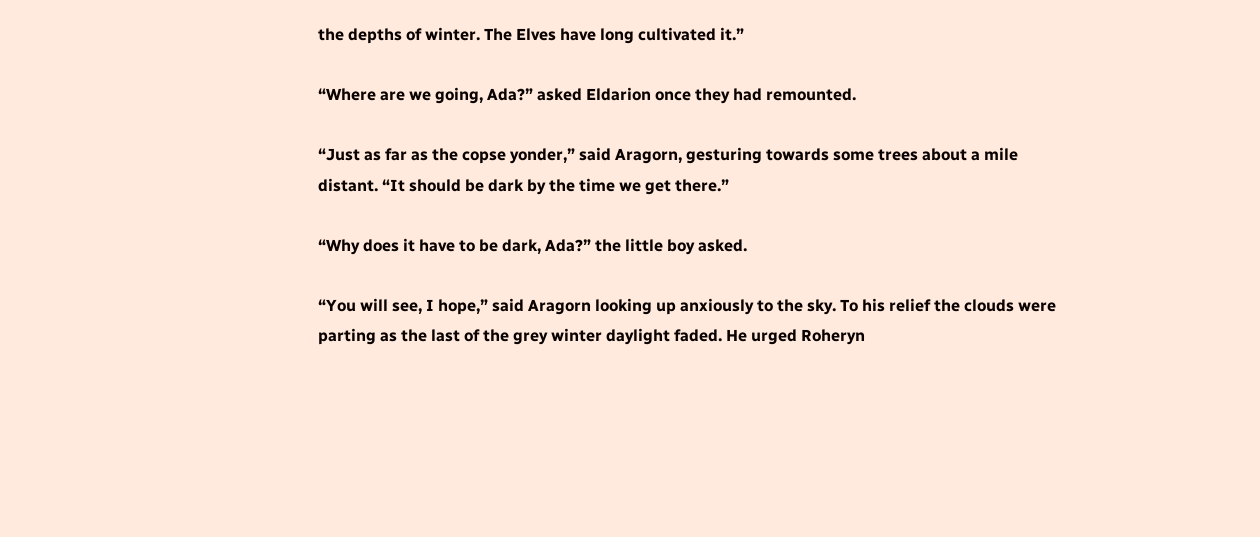the depths of winter. The Elves have long cultivated it.”

“Where are we going, Ada?” asked Eldarion once they had remounted.

“Just as far as the copse yonder,” said Aragorn, gesturing towards some trees about a mile distant. “It should be dark by the time we get there.”

“Why does it have to be dark, Ada?” the little boy asked.

“You will see, I hope,” said Aragorn looking up anxiously to the sky. To his relief the clouds were parting as the last of the grey winter daylight faded. He urged Roheryn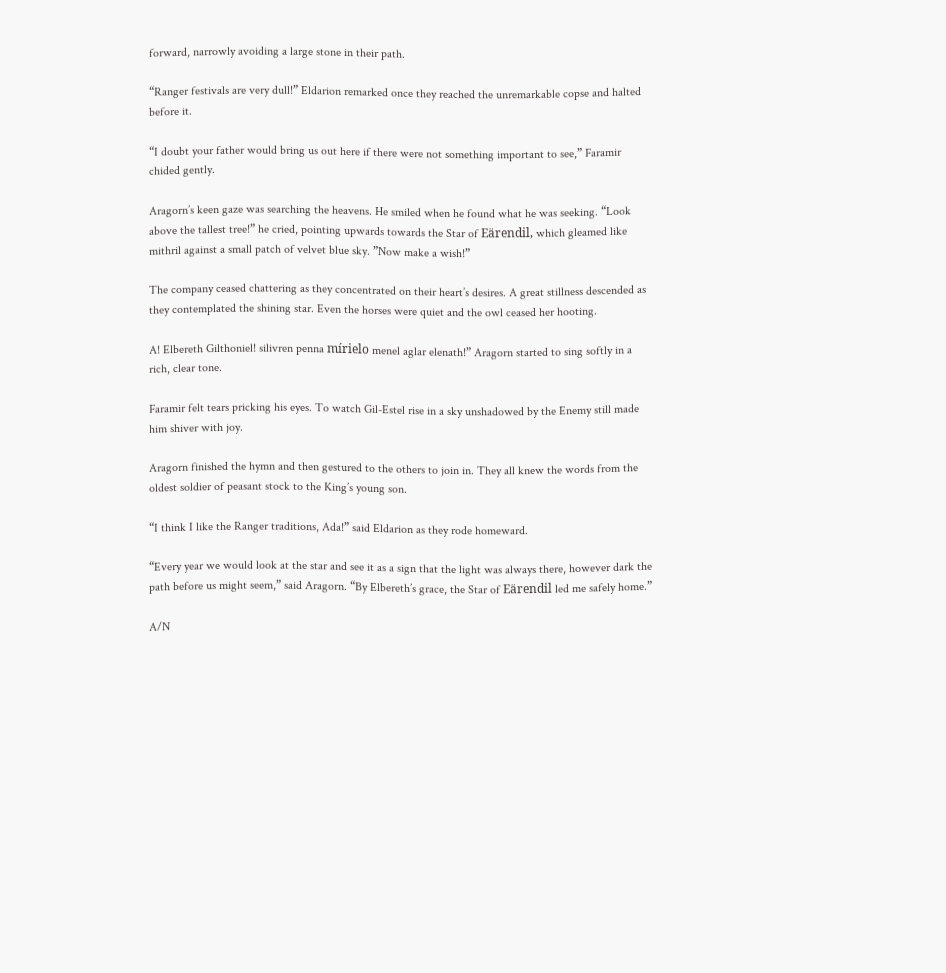forward, narrowly avoiding a large stone in their path.

“Ranger festivals are very dull!” Eldarion remarked once they reached the unremarkable copse and halted before it.

“I doubt your father would bring us out here if there were not something important to see,” Faramir chided gently.

Aragorn’s keen gaze was searching the heavens. He smiled when he found what he was seeking. “Look above the tallest tree!” he cried, pointing upwards towards the Star of Eärendil, which gleamed like mithril against a small patch of velvet blue sky. ”Now make a wish!”

The company ceased chattering as they concentrated on their heart’s desires. A great stillness descended as they contemplated the shining star. Even the horses were quiet and the owl ceased her hooting.

A! Elbereth Gilthoniel! silivren penna mírielo menel aglar elenath!” Aragorn started to sing softly in a rich, clear tone.

Faramir felt tears pricking his eyes. To watch Gil-Estel rise in a sky unshadowed by the Enemy still made him shiver with joy.

Aragorn finished the hymn and then gestured to the others to join in. They all knew the words from the oldest soldier of peasant stock to the King’s young son.

“I think I like the Ranger traditions, Ada!” said Eldarion as they rode homeward.

“Every year we would look at the star and see it as a sign that the light was always there, however dark the path before us might seem,” said Aragorn. “By Elbereth’s grace, the Star of Eärendil led me safely home.”

A/N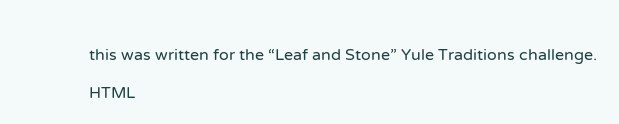this was written for the “Leaf and Stone” Yule Traditions challenge.

HTML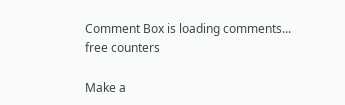Comment Box is loading comments...
free counters

Make a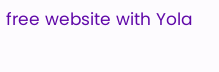free website with Yola